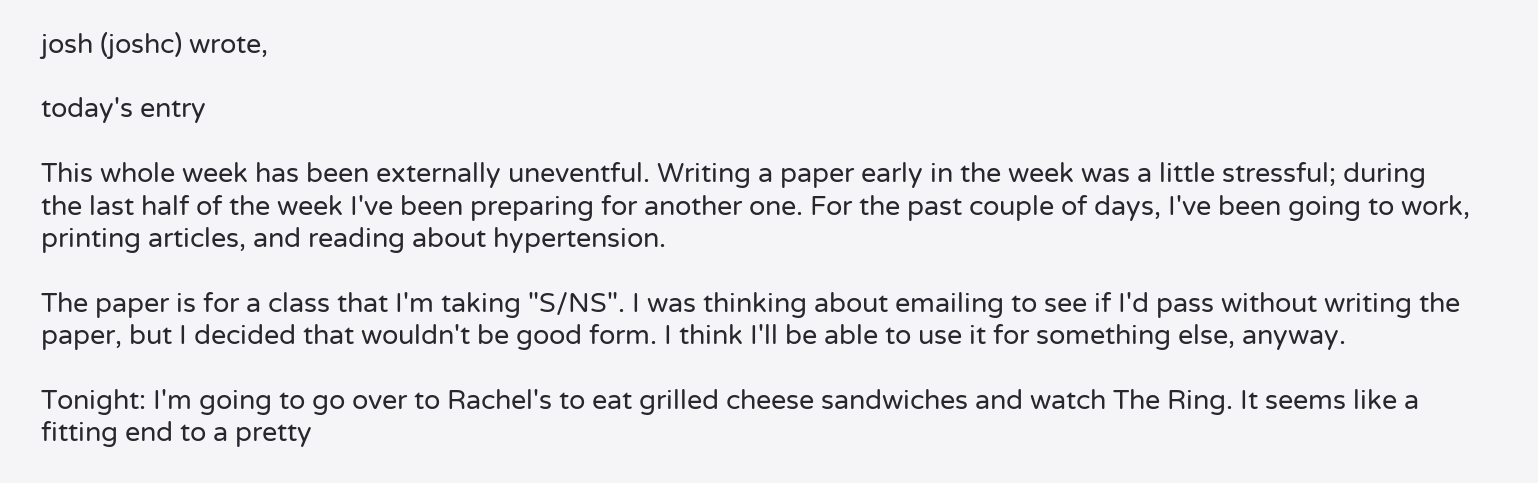josh (joshc) wrote,

today's entry

This whole week has been externally uneventful. Writing a paper early in the week was a little stressful; during the last half of the week I've been preparing for another one. For the past couple of days, I've been going to work, printing articles, and reading about hypertension.

The paper is for a class that I'm taking "S/NS". I was thinking about emailing to see if I'd pass without writing the paper, but I decided that wouldn't be good form. I think I'll be able to use it for something else, anyway.

Tonight: I'm going to go over to Rachel's to eat grilled cheese sandwiches and watch The Ring. It seems like a fitting end to a pretty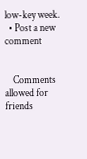low-key week.
  • Post a new comment


    Comments allowed for friends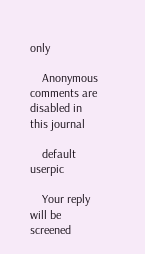only

    Anonymous comments are disabled in this journal

    default userpic

    Your reply will be screened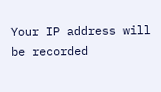Your IP address will be recorded